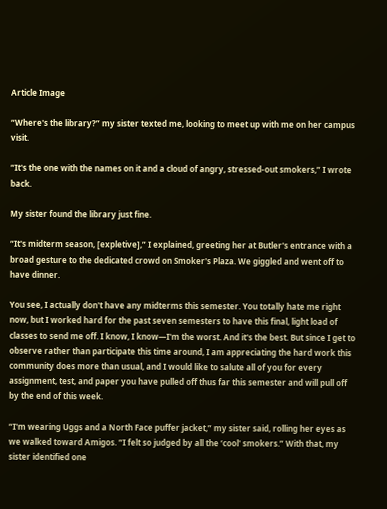Article Image

“Where's the library?” my sister texted me, looking to meet up with me on her campus visit.

“It's the one with the names on it and a cloud of angry, stressed-out smokers,” I wrote back.

My sister found the library just fine.

“It's midterm season, [expletive],” I explained, greeting her at Butler's entrance with a broad gesture to the dedicated crowd on Smoker's Plaza. We giggled and went off to have dinner.

You see, I actually don't have any midterms this semester. You totally hate me right now, but I worked hard for the past seven semesters to have this final, light load of classes to send me off. I know, I know—I'm the worst. And it's the best. But since I get to observe rather than participate this time around, I am appreciating the hard work this community does more than usual, and I would like to salute all of you for every assignment, test, and paper you have pulled off thus far this semester and will pull off by the end of this week.

“I'm wearing Uggs and a North Face puffer jacket,” my sister said, rolling her eyes as we walked toward Amigos. “I felt so judged by all the ‘cool' smokers.” With that, my sister identified one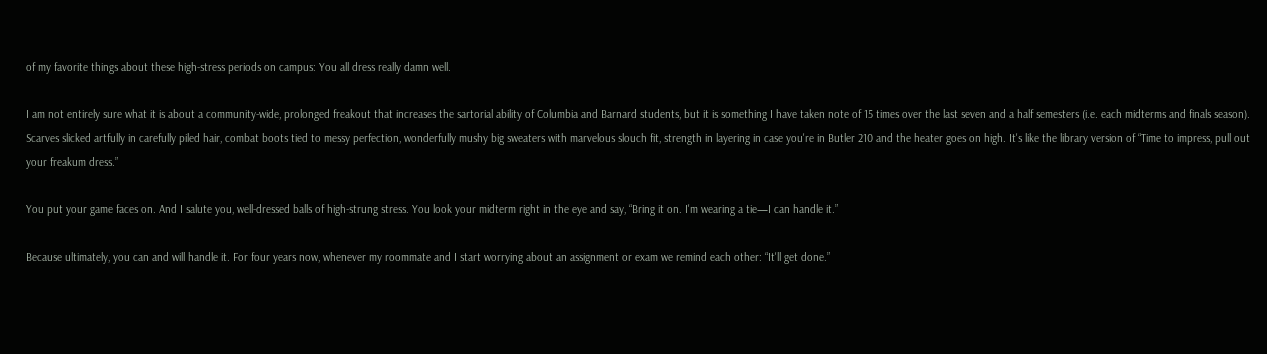of my favorite things about these high-stress periods on campus: You all dress really damn well.

I am not entirely sure what it is about a community-wide, prolonged freakout that increases the sartorial ability of Columbia and Barnard students, but it is something I have taken note of 15 times over the last seven and a half semesters (i.e. each midterms and finals season). Scarves slicked artfully in carefully piled hair, combat boots tied to messy perfection, wonderfully mushy big sweaters with marvelous slouch fit, strength in layering in case you're in Butler 210 and the heater goes on high. It's like the library version of “Time to impress, pull out your freakum dress.”

You put your game faces on. And I salute you, well-dressed balls of high-strung stress. You look your midterm right in the eye and say, “Bring it on. I'm wearing a tie—I can handle it.”

Because ultimately, you can and will handle it. For four years now, whenever my roommate and I start worrying about an assignment or exam we remind each other: “It'll get done.”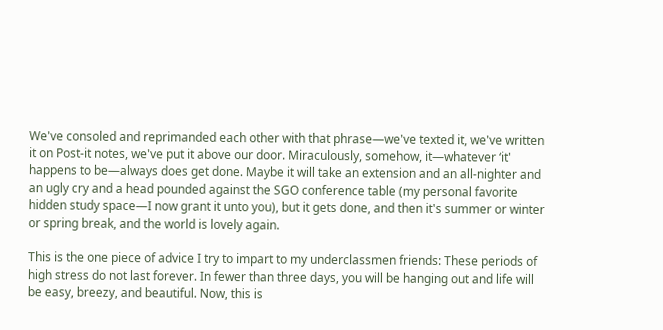We've consoled and reprimanded each other with that phrase—we've texted it, we've written it on Post-it notes, we've put it above our door. Miraculously, somehow, it—whatever ‘it' happens to be—always does get done. Maybe it will take an extension and an all-nighter and an ugly cry and a head pounded against the SGO conference table (my personal favorite hidden study space—I now grant it unto you), but it gets done, and then it's summer or winter or spring break, and the world is lovely again.

This is the one piece of advice I try to impart to my underclassmen friends: These periods of high stress do not last forever. In fewer than three days, you will be hanging out and life will be easy, breezy, and beautiful. Now, this is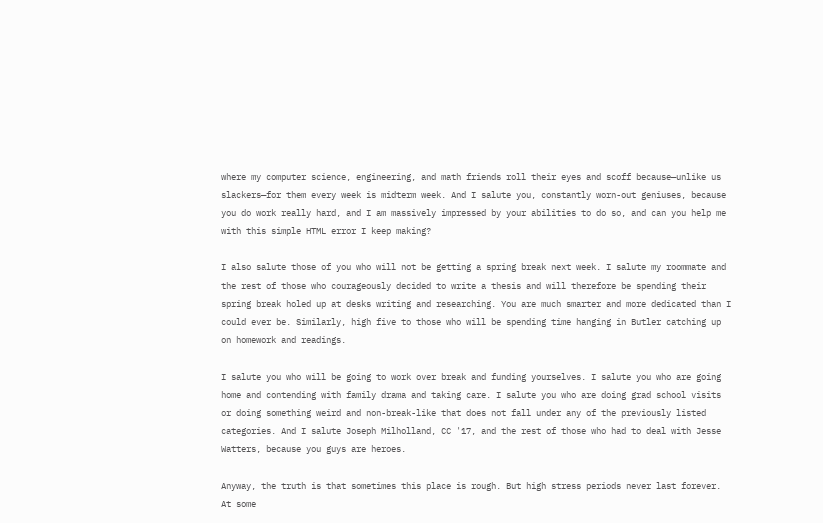where my computer science, engineering, and math friends roll their eyes and scoff because—unlike us slackers—for them every week is midterm week. And I salute you, constantly worn-out geniuses, because you do work really hard, and I am massively impressed by your abilities to do so, and can you help me with this simple HTML error I keep making?

I also salute those of you who will not be getting a spring break next week. I salute my roommate and the rest of those who courageously decided to write a thesis and will therefore be spending their spring break holed up at desks writing and researching. You are much smarter and more dedicated than I could ever be. Similarly, high five to those who will be spending time hanging in Butler catching up on homework and readings.

I salute you who will be going to work over break and funding yourselves. I salute you who are going home and contending with family drama and taking care. I salute you who are doing grad school visits or doing something weird and non-break-like that does not fall under any of the previously listed categories. And I salute Joseph Milholland, CC '17, and the rest of those who had to deal with Jesse Watters, because you guys are heroes.

Anyway, the truth is that sometimes this place is rough. But high stress periods never last forever. At some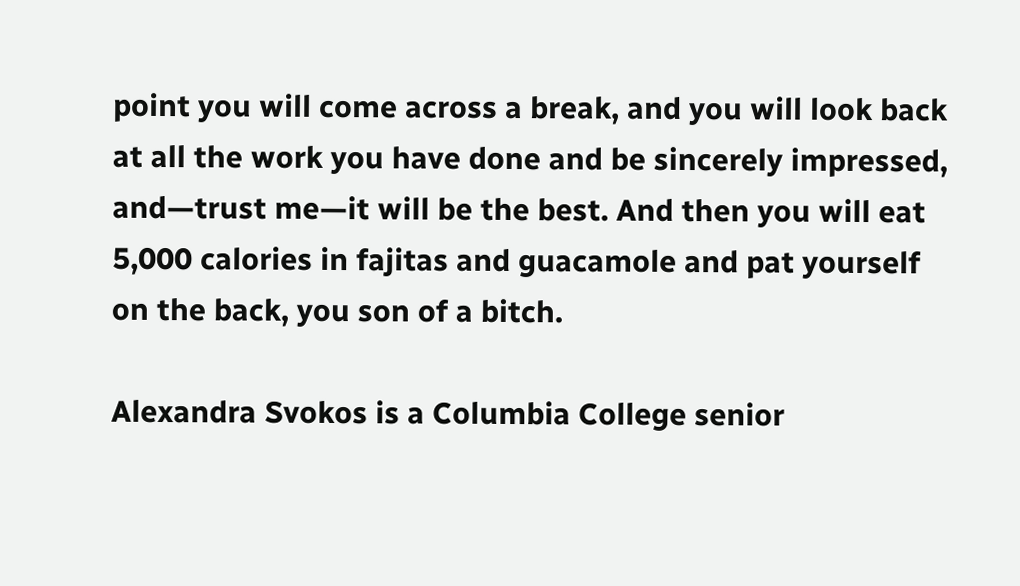point you will come across a break, and you will look back at all the work you have done and be sincerely impressed, and—trust me—it will be the best. And then you will eat 5,000 calories in fajitas and guacamole and pat yourself on the back, you son of a bitch.

Alexandra Svokos is a Columbia College senior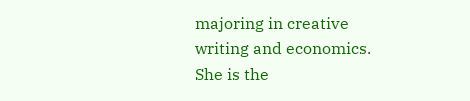majoring in creative writing and economics. She is the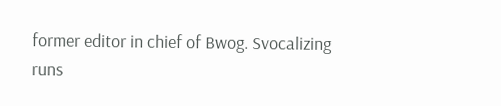former editor in chief of Bwog. Svocalizing runs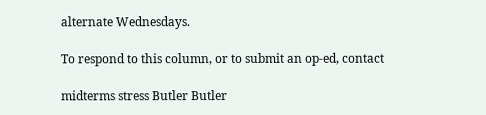alternate Wednesdays.

To respond to this column, or to submit an op-ed, contact

midterms stress Butler Butler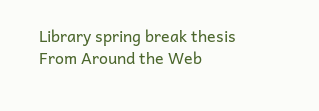Library spring break thesis
From Around the Web